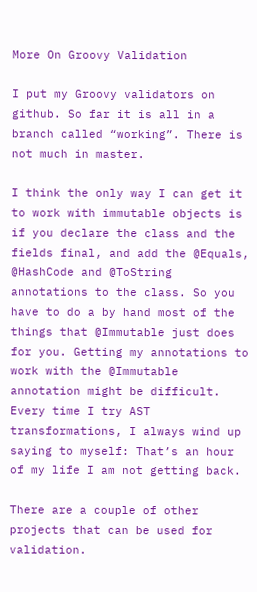More On Groovy Validation

I put my Groovy validators on github. So far it is all in a branch called “working”. There is not much in master.

I think the only way I can get it to work with immutable objects is if you declare the class and the fields final, and add the @Equals, @HashCode and @ToString annotations to the class. So you have to do a by hand most of the things that @Immutable just does for you. Getting my annotations to work with the @Immutable annotation might be difficult. Every time I try AST transformations, I always wind up saying to myself: That’s an hour of my life I am not getting back.

There are a couple of other projects that can be used for validation.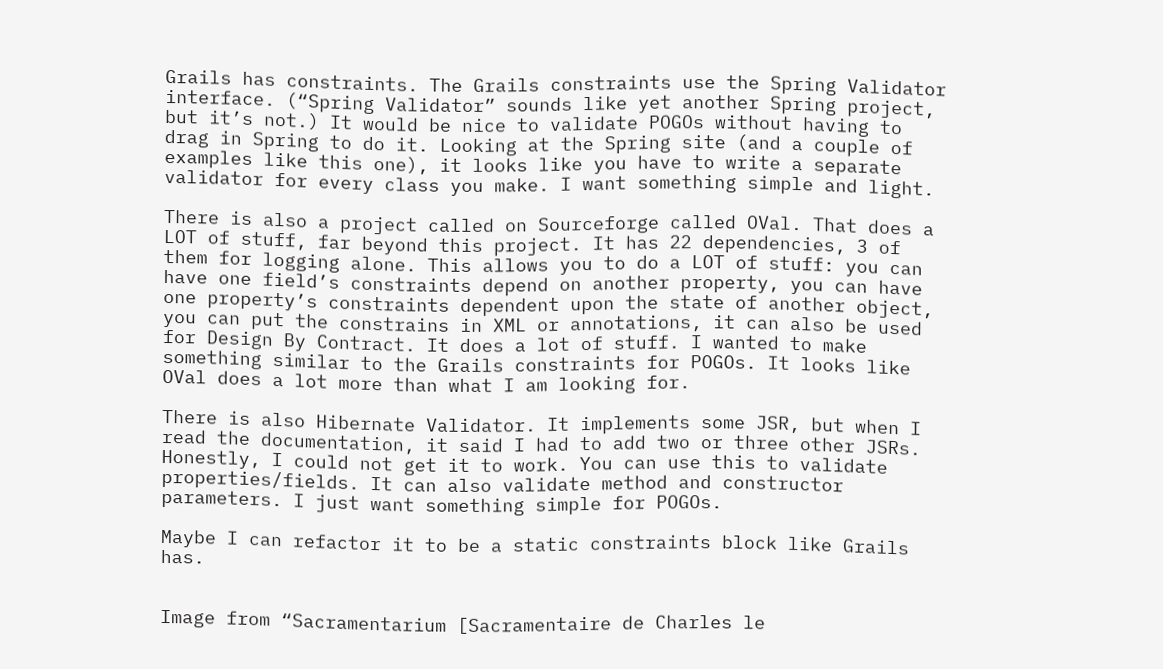Grails has constraints. The Grails constraints use the Spring Validator interface. (“Spring Validator” sounds like yet another Spring project, but it’s not.) It would be nice to validate POGOs without having to drag in Spring to do it. Looking at the Spring site (and a couple of examples like this one), it looks like you have to write a separate validator for every class you make. I want something simple and light.

There is also a project called on Sourceforge called OVal. That does a LOT of stuff, far beyond this project. It has 22 dependencies, 3 of them for logging alone. This allows you to do a LOT of stuff: you can have one field’s constraints depend on another property, you can have one property’s constraints dependent upon the state of another object, you can put the constrains in XML or annotations, it can also be used for Design By Contract. It does a lot of stuff. I wanted to make something similar to the Grails constraints for POGOs. It looks like OVal does a lot more than what I am looking for.

There is also Hibernate Validator. It implements some JSR, but when I read the documentation, it said I had to add two or three other JSRs. Honestly, I could not get it to work. You can use this to validate properties/fields. It can also validate method and constructor parameters. I just want something simple for POGOs.

Maybe I can refactor it to be a static constraints block like Grails has.


Image from “Sacramentarium [Sacramentaire de Charles le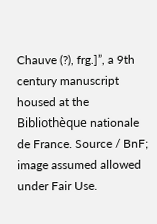Chauve (?), frg.]”, a 9th century manuscript housed at the Bibliothèque nationale de France. Source / BnF; image assumed allowed under Fair Use.